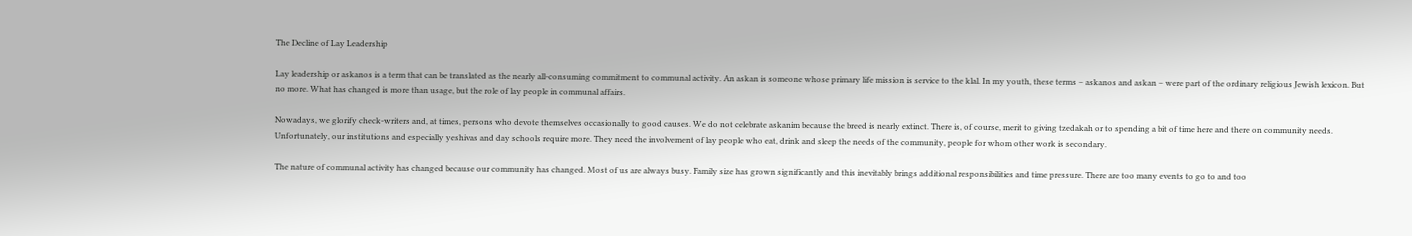The Decline of Lay Leadership

Lay leadership or askanos is a term that can be translated as the nearly all-consuming commitment to communal activity. An askan is someone whose primary life mission is service to the klal. In my youth, these terms – askanos and askan – were part of the ordinary religious Jewish lexicon. But no more. What has changed is more than usage, but the role of lay people in communal affairs.

Nowadays, we glorify check-writers and, at times, persons who devote themselves occasionally to good causes. We do not celebrate askanim because the breed is nearly extinct. There is, of course, merit to giving tzedakah or to spending a bit of time here and there on community needs. Unfortunately, our institutions and especially yeshivas and day schools require more. They need the involvement of lay people who eat, drink and sleep the needs of the community, people for whom other work is secondary.

The nature of communal activity has changed because our community has changed. Most of us are always busy. Family size has grown significantly and this inevitably brings additional responsibilities and time pressure. There are too many events to go to and too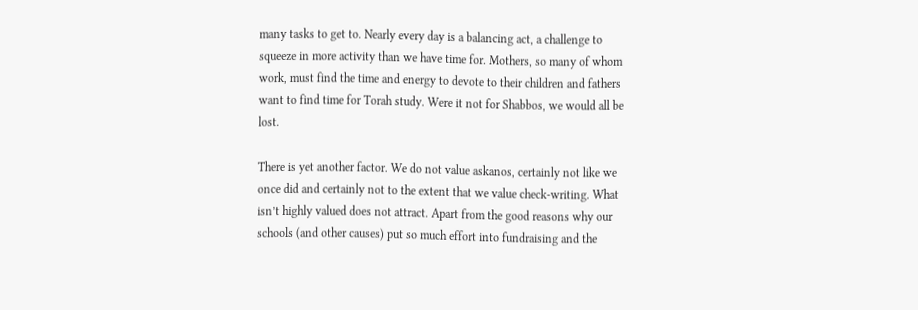many tasks to get to. Nearly every day is a balancing act, a challenge to squeeze in more activity than we have time for. Mothers, so many of whom work, must find the time and energy to devote to their children and fathers want to find time for Torah study. Were it not for Shabbos, we would all be lost.

There is yet another factor. We do not value askanos, certainly not like we once did and certainly not to the extent that we value check-writing. What isn’t highly valued does not attract. Apart from the good reasons why our schools (and other causes) put so much effort into fundraising and the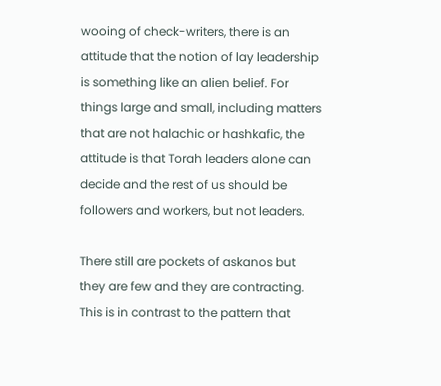wooing of check-writers, there is an attitude that the notion of lay leadership is something like an alien belief. For things large and small, including matters that are not halachic or hashkafic, the attitude is that Torah leaders alone can decide and the rest of us should be followers and workers, but not leaders.

There still are pockets of askanos but they are few and they are contracting. This is in contrast to the pattern that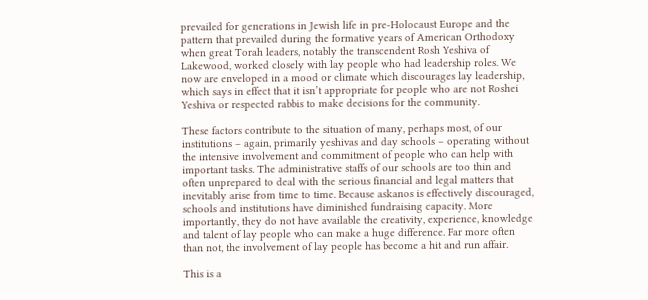prevailed for generations in Jewish life in pre-Holocaust Europe and the pattern that prevailed during the formative years of American Orthodoxy when great Torah leaders, notably the transcendent Rosh Yeshiva of Lakewood, worked closely with lay people who had leadership roles. We now are enveloped in a mood or climate which discourages lay leadership, which says in effect that it isn’t appropriate for people who are not Roshei Yeshiva or respected rabbis to make decisions for the community.

These factors contribute to the situation of many, perhaps most, of our institutions – again, primarily yeshivas and day schools – operating without the intensive involvement and commitment of people who can help with important tasks. The administrative staffs of our schools are too thin and often unprepared to deal with the serious financial and legal matters that inevitably arise from time to time. Because askanos is effectively discouraged, schools and institutions have diminished fundraising capacity. More importantly, they do not have available the creativity, experience, knowledge and talent of lay people who can make a huge difference. Far more often than not, the involvement of lay people has become a hit and run affair.

This is a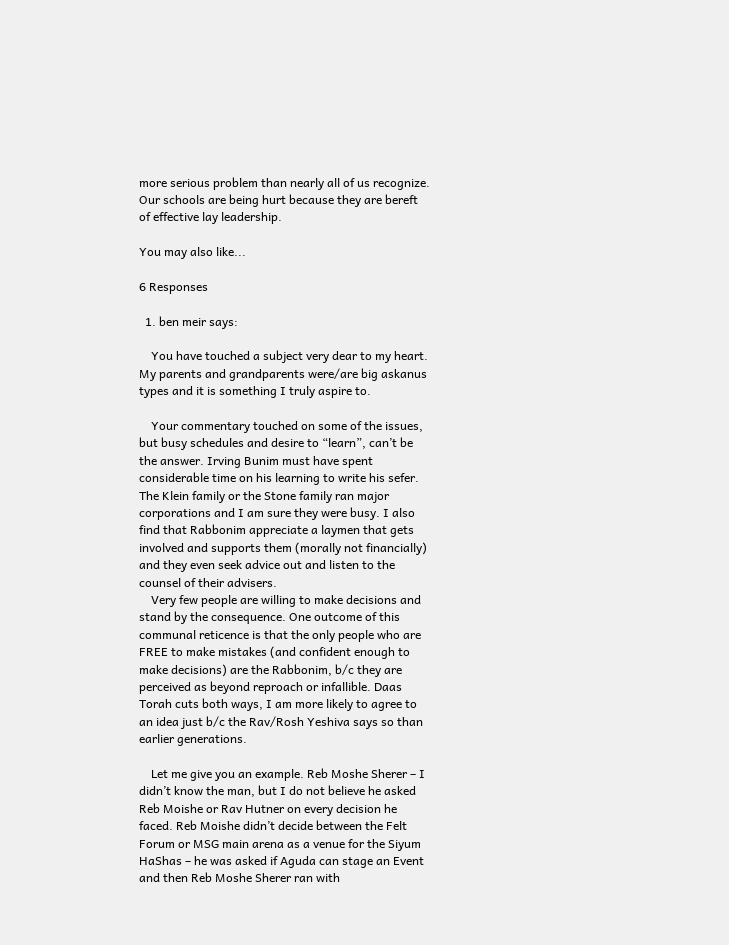more serious problem than nearly all of us recognize. Our schools are being hurt because they are bereft of effective lay leadership.

You may also like...

6 Responses

  1. ben meir says:

    You have touched a subject very dear to my heart. My parents and grandparents were/are big askanus types and it is something I truly aspire to.

    Your commentary touched on some of the issues, but busy schedules and desire to “learn”, can’t be the answer. Irving Bunim must have spent considerable time on his learning to write his sefer. The Klein family or the Stone family ran major corporations and I am sure they were busy. I also find that Rabbonim appreciate a laymen that gets involved and supports them (morally not financially) and they even seek advice out and listen to the counsel of their advisers.
    Very few people are willing to make decisions and stand by the consequence. One outcome of this communal reticence is that the only people who are FREE to make mistakes (and confident enough to make decisions) are the Rabbonim, b/c they are perceived as beyond reproach or infallible. Daas Torah cuts both ways, I am more likely to agree to an idea just b/c the Rav/Rosh Yeshiva says so than earlier generations.

    Let me give you an example. Reb Moshe Sherer – I didn’t know the man, but I do not believe he asked Reb Moishe or Rav Hutner on every decision he faced. Reb Moishe didn’t decide between the Felt Forum or MSG main arena as a venue for the Siyum HaShas – he was asked if Aguda can stage an Event and then Reb Moshe Sherer ran with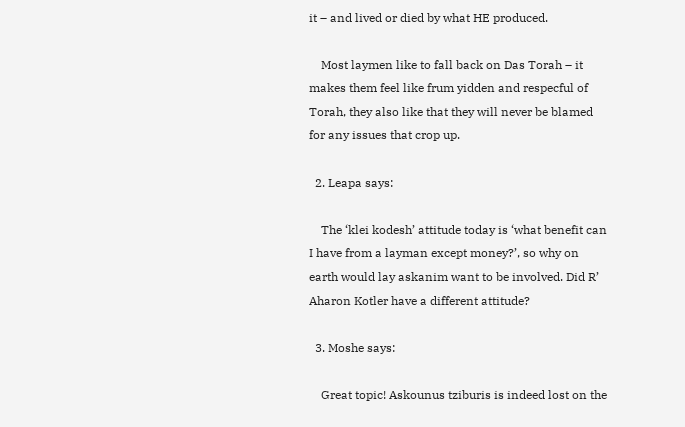it – and lived or died by what HE produced.

    Most laymen like to fall back on Das Torah – it makes them feel like frum yidden and respecful of Torah, they also like that they will never be blamed for any issues that crop up.

  2. Leapa says:

    The ‘klei kodesh’ attitude today is ‘what benefit can I have from a layman except money?’, so why on earth would lay askanim want to be involved. Did R’ Aharon Kotler have a different attitude?

  3. Moshe says:

    Great topic! Askounus tziburis is indeed lost on the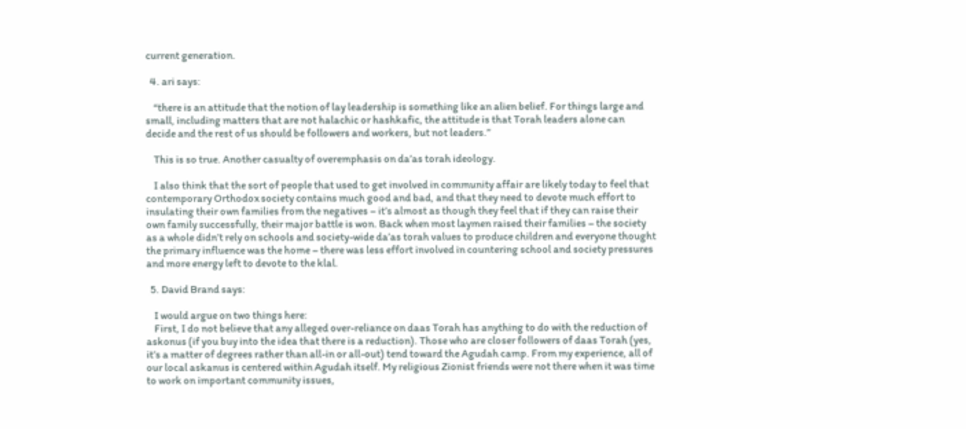current generation.

  4. ari says:

    “there is an attitude that the notion of lay leadership is something like an alien belief. For things large and small, including matters that are not halachic or hashkafic, the attitude is that Torah leaders alone can decide and the rest of us should be followers and workers, but not leaders.”

    This is so true. Another casualty of overemphasis on da’as torah ideology.

    I also think that the sort of people that used to get involved in community affair are likely today to feel that contemporary Orthodox society contains much good and bad, and that they need to devote much effort to insulating their own families from the negatives – it’s almost as though they feel that if they can raise their own family successfully, their major battle is won. Back when most laymen raised their families – the society as a whole didn’t rely on schools and society-wide da’as torah values to produce children and everyone thought the primary influence was the home – there was less effort involved in countering school and society pressures and more energy left to devote to the klal.

  5. David Brand says:

    I would argue on two things here:
    First, I do not believe that any alleged over-reliance on daas Torah has anything to do with the reduction of askonus (if you buy into the idea that there is a reduction). Those who are closer followers of daas Torah (yes, it’s a matter of degrees rather than all-in or all-out) tend toward the Agudah camp. From my experience, all of our local askanus is centered within Agudah itself. My religious Zionist friends were not there when it was time to work on important community issues,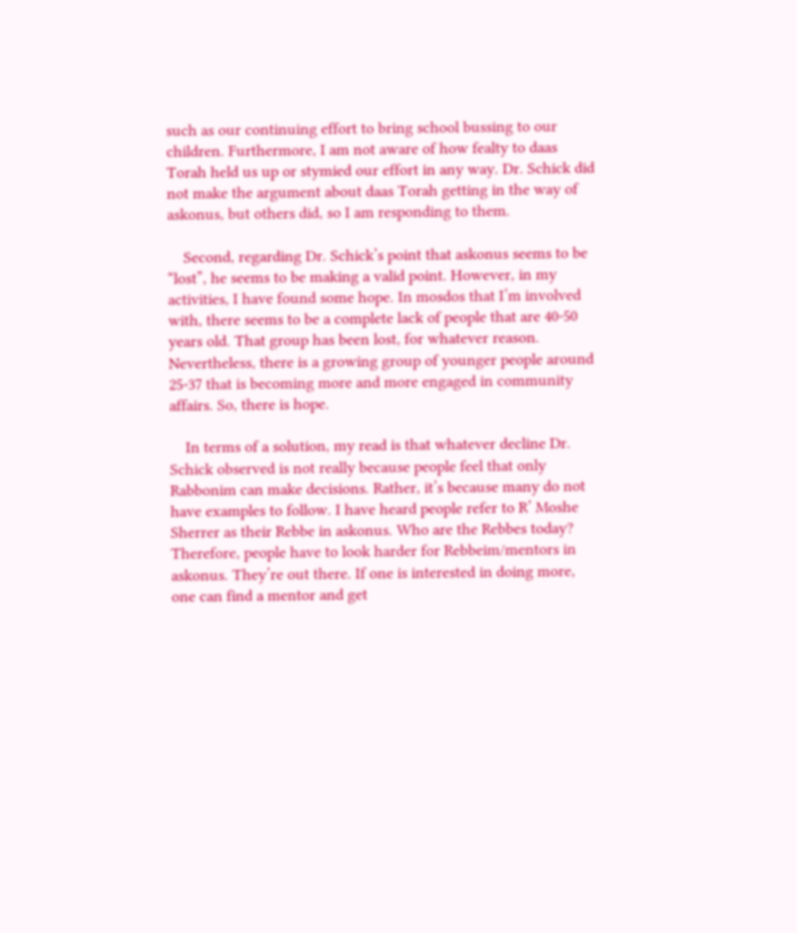such as our continuing effort to bring school bussing to our children. Furthermore, I am not aware of how fealty to daas Torah held us up or stymied our effort in any way. Dr. Schick did not make the argument about daas Torah getting in the way of askonus, but others did, so I am responding to them.

    Second, regarding Dr. Schick’s point that askonus seems to be “lost”, he seems to be making a valid point. However, in my activities, I have found some hope. In mosdos that I’m involved with, there seems to be a complete lack of people that are 40-50 years old. That group has been lost, for whatever reason. Nevertheless, there is a growing group of younger people around 25-37 that is becoming more and more engaged in community affairs. So, there is hope.

    In terms of a solution, my read is that whatever decline Dr. Schick observed is not really because people feel that only Rabbonim can make decisions. Rather, it’s because many do not have examples to follow. I have heard people refer to R’ Moshe Sherrer as their Rebbe in askonus. Who are the Rebbes today? Therefore, people have to look harder for Rebbeim/mentors in askonus. They’re out there. If one is interested in doing more, one can find a mentor and get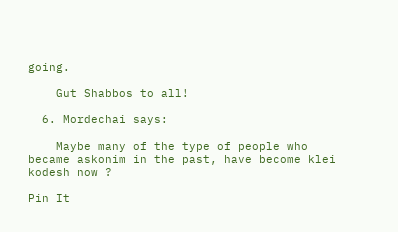going.

    Gut Shabbos to all!

  6. Mordechai says:

    Maybe many of the type of people who became askonim in the past, have become klei kodesh now ?

Pin It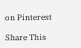on Pinterest

Share This